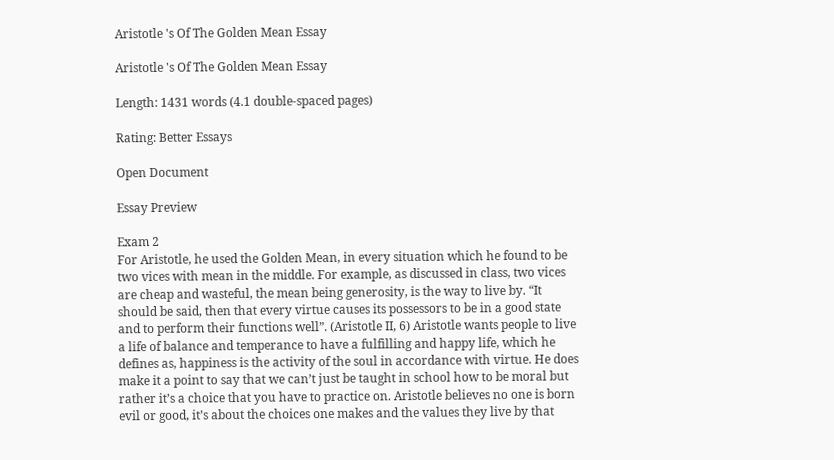Aristotle 's Of The Golden Mean Essay

Aristotle 's Of The Golden Mean Essay

Length: 1431 words (4.1 double-spaced pages)

Rating: Better Essays

Open Document

Essay Preview

Exam 2
For Aristotle, he used the Golden Mean, in every situation which he found to be two vices with mean in the middle. For example, as discussed in class, two vices are cheap and wasteful, the mean being generosity, is the way to live by. “It should be said, then that every virtue causes its possessors to be in a good state and to perform their functions well”. (Aristotle II, 6) Aristotle wants people to live a life of balance and temperance to have a fulfilling and happy life, which he defines as, happiness is the activity of the soul in accordance with virtue. He does make it a point to say that we can’t just be taught in school how to be moral but rather it’s a choice that you have to practice on. Aristotle believes no one is born evil or good, it’s about the choices one makes and the values they live by that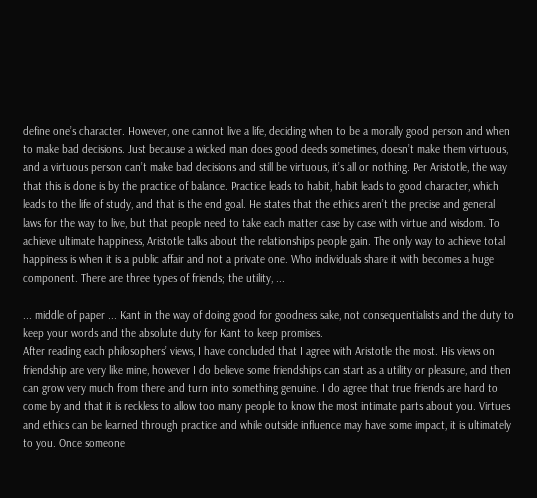define one’s character. However, one cannot live a life, deciding when to be a morally good person and when to make bad decisions. Just because a wicked man does good deeds sometimes, doesn’t make them virtuous, and a virtuous person can’t make bad decisions and still be virtuous, it’s all or nothing. Per Aristotle, the way that this is done is by the practice of balance. Practice leads to habit, habit leads to good character, which leads to the life of study, and that is the end goal. He states that the ethics aren’t the precise and general laws for the way to live, but that people need to take each matter case by case with virtue and wisdom. To achieve ultimate happiness, Aristotle talks about the relationships people gain. The only way to achieve total happiness is when it is a public affair and not a private one. Who individuals share it with becomes a huge component. There are three types of friends; the utility, ...

... middle of paper ... Kant in the way of doing good for goodness sake, not consequentialists and the duty to keep your words and the absolute duty for Kant to keep promises.
After reading each philosophers’ views, I have concluded that I agree with Aristotle the most. His views on friendship are very like mine, however I do believe some friendships can start as a utility or pleasure, and then can grow very much from there and turn into something genuine. I do agree that true friends are hard to come by and that it is reckless to allow too many people to know the most intimate parts about you. Virtues and ethics can be learned through practice and while outside influence may have some impact, it is ultimately to you. Once someone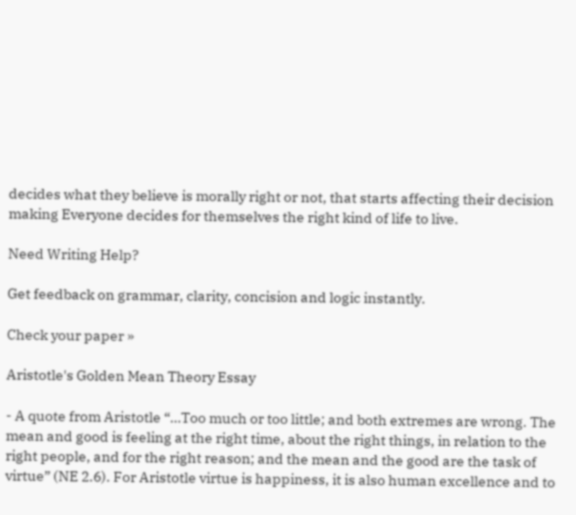decides what they believe is morally right or not, that starts affecting their decision making Everyone decides for themselves the right kind of life to live.

Need Writing Help?

Get feedback on grammar, clarity, concision and logic instantly.

Check your paper »

Aristotle's Golden Mean Theory Essay

- A quote from Aristotle “…Too much or too little; and both extremes are wrong. The mean and good is feeling at the right time, about the right things, in relation to the right people, and for the right reason; and the mean and the good are the task of virtue” (NE 2.6). For Aristotle virtue is happiness, it is also human excellence and to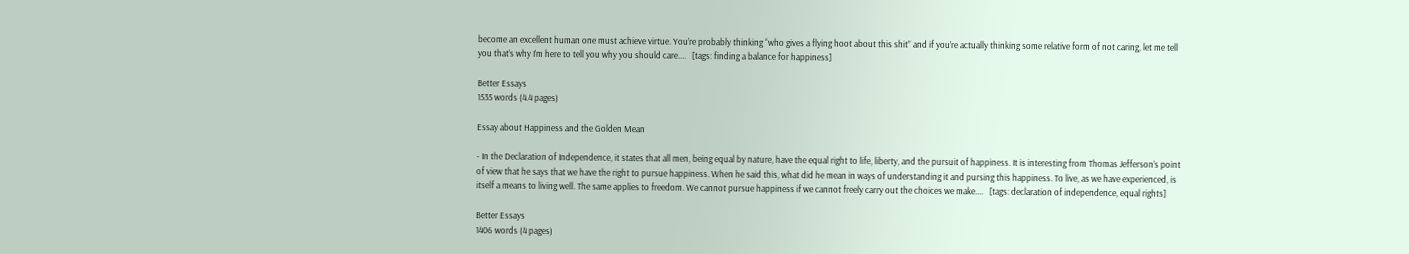become an excellent human one must achieve virtue. You’re probably thinking “who gives a flying hoot about this shit” and if you’re actually thinking some relative form of not caring, let me tell you that’s why I’m here to tell you why you should care....   [tags: finding a balance for happiness]

Better Essays
1535 words (4.4 pages)

Essay about Happiness and the Golden Mean

- In the Declaration of Independence, it states that all men, being equal by nature, have the equal right to life, liberty, and the pursuit of happiness. It is interesting from Thomas Jefferson’s point of view that he says that we have the right to pursue happiness. When he said this, what did he mean in ways of understanding it and pursing this happiness. To live, as we have experienced, is itself a means to living well. The same applies to freedom. We cannot pursue happiness if we cannot freely carry out the choices we make....   [tags: declaration of independence, equal rights]

Better Essays
1406 words (4 pages)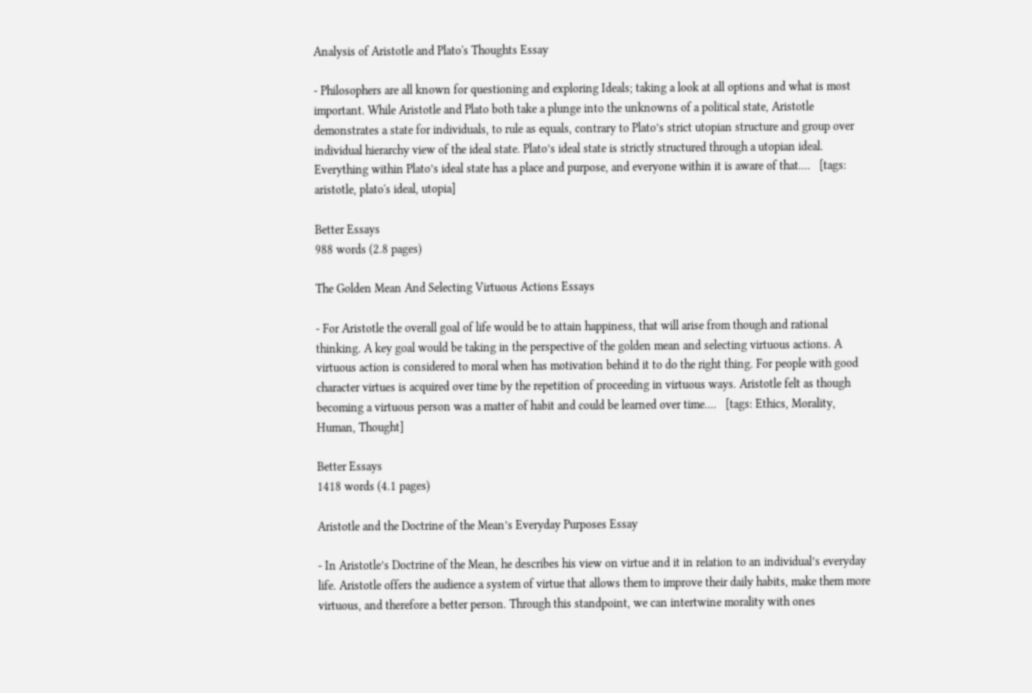Analysis of Aristotle and Plato's Thoughts Essay

- Philosophers are all known for questioning and exploring Ideals; taking a look at all options and what is most important. While Aristotle and Plato both take a plunge into the unknowns of a political state, Aristotle demonstrates a state for individuals, to rule as equals, contrary to Plato’s strict utopian structure and group over individual hierarchy view of the ideal state. Plato’s ideal state is strictly structured through a utopian ideal. Everything within Plato’s ideal state has a place and purpose, and everyone within it is aware of that....   [tags: aristotle, plato's ideal, utopia]

Better Essays
988 words (2.8 pages)

The Golden Mean And Selecting Virtuous Actions Essays

- For Aristotle the overall goal of life would be to attain happiness, that will arise from though and rational thinking. A key goal would be taking in the perspective of the golden mean and selecting virtuous actions. A virtuous action is considered to moral when has motivation behind it to do the right thing. For people with good character virtues is acquired over time by the repetition of proceeding in virtuous ways. Aristotle felt as though becoming a virtuous person was a matter of habit and could be learned over time....   [tags: Ethics, Morality, Human, Thought]

Better Essays
1418 words (4.1 pages)

Aristotle and the Doctrine of the Mean’s Everyday Purposes Essay

- In Aristotle’s Doctrine of the Mean, he describes his view on virtue and it in relation to an individual’s everyday life. Aristotle offers the audience a system of virtue that allows them to improve their daily habits, make them more virtuous, and therefore a better person. Through this standpoint, we can intertwine morality with ones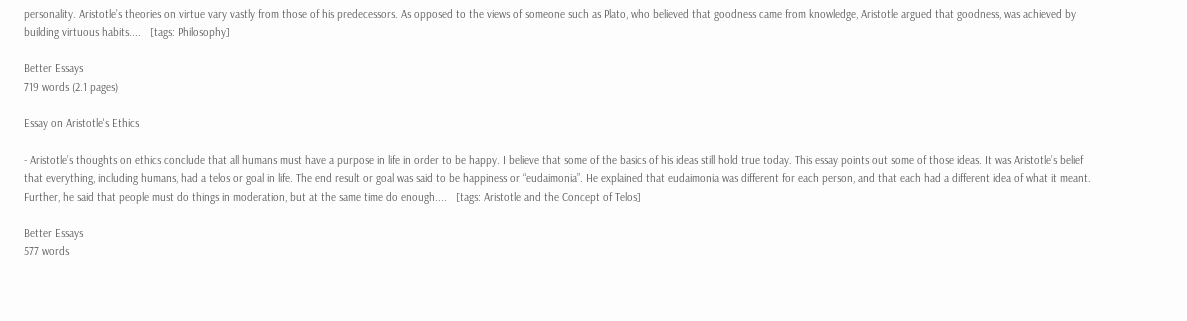personality. Aristotle’s theories on virtue vary vastly from those of his predecessors. As opposed to the views of someone such as Plato, who believed that goodness came from knowledge, Aristotle argued that goodness, was achieved by building virtuous habits....   [tags: Philosophy]

Better Essays
719 words (2.1 pages)

Essay on Aristotle's Ethics

- Aristotle’s thoughts on ethics conclude that all humans must have a purpose in life in order to be happy. I believe that some of the basics of his ideas still hold true today. This essay points out some of those ideas. It was Aristotle’s belief that everything, including humans, had a telos or goal in life. The end result or goal was said to be happiness or “eudaimonia”. He explained that eudaimonia was different for each person, and that each had a different idea of what it meant. Further, he said that people must do things in moderation, but at the same time do enough....   [tags: Aristotle and the Concept of Telos]

Better Essays
577 words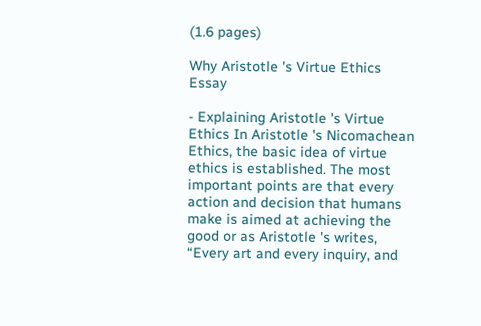(1.6 pages)

Why Aristotle 's Virtue Ethics Essay

- Explaining Aristotle 's Virtue Ethics In Aristotle 's Nicomachean Ethics, the basic idea of virtue ethics is established. The most important points are that every action and decision that humans make is aimed at achieving the good or as Aristotle 's writes, “Every art and every inquiry, and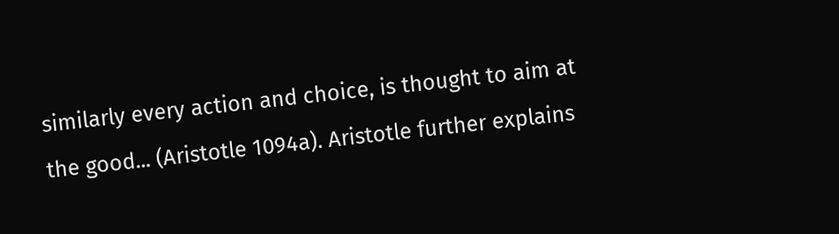similarly every action and choice, is thought to aim at the good... (Aristotle 1094a). Aristotle further explains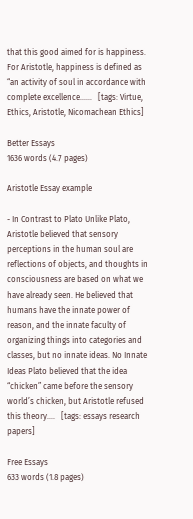that this good aimed for is happiness. For Aristotle, happiness is defined as “an activity of soul in accordance with complete excellence......   [tags: Virtue, Ethics, Aristotle, Nicomachean Ethics]

Better Essays
1636 words (4.7 pages)

Aristotle Essay example

- In Contrast to Plato Unlike Plato, Aristotle believed that sensory perceptions in the human soul are reflections of objects, and thoughts in consciousness are based on what we have already seen. He believed that humans have the innate power of reason, and the innate faculty of organizing things into categories and classes, but no innate ideas. No Innate Ideas Plato believed that the idea “chicken” came before the sensory world’s chicken, but Aristotle refused this theory....   [tags: essays research papers]

Free Essays
633 words (1.8 pages)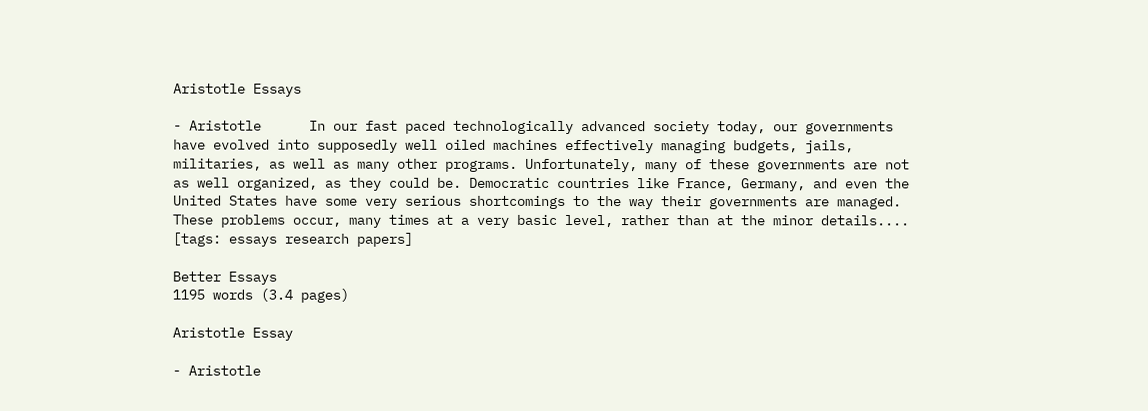Aristotle Essays

- Aristotle      In our fast paced technologically advanced society today, our governments have evolved into supposedly well oiled machines effectively managing budgets, jails, militaries, as well as many other programs. Unfortunately, many of these governments are not as well organized, as they could be. Democratic countries like France, Germany, and even the United States have some very serious shortcomings to the way their governments are managed. These problems occur, many times at a very basic level, rather than at the minor details....   [tags: essays research papers]

Better Essays
1195 words (3.4 pages)

Aristotle Essay

- Aristotle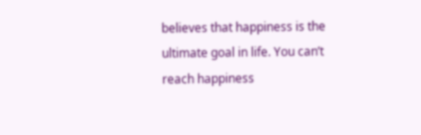believes that happiness is the ultimate goal in life. You can’t reach happiness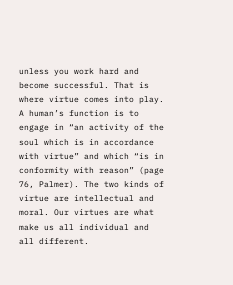unless you work hard and become successful. That is where virtue comes into play. A human’s function is to engage in “an activity of the soul which is in accordance with virtue” and which “is in conformity with reason” (page 76, Palmer). The two kinds of virtue are intellectual and moral. Our virtues are what make us all individual and all different.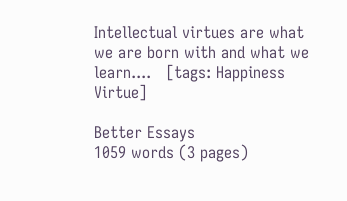Intellectual virtues are what we are born with and what we learn....   [tags: Happiness Virtue]

Better Essays
1059 words (3 pages)